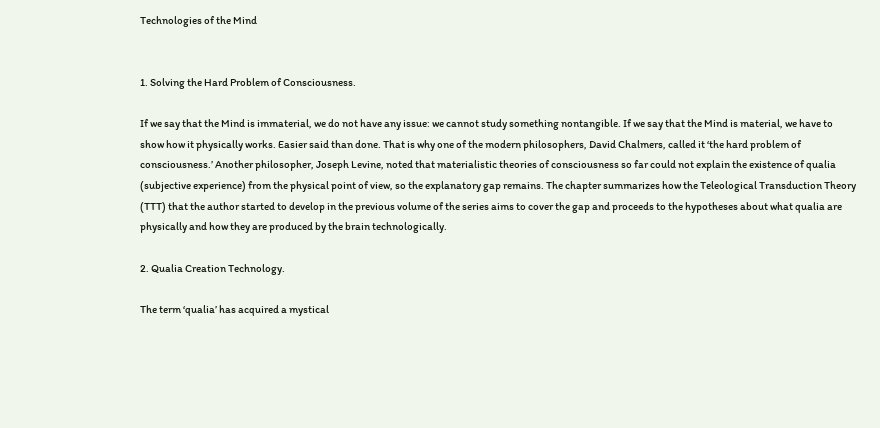Technologies of the Mind


1. Solving the Hard Problem of Consciousness.

If we say that the Mind is immaterial, we do not have any issue: we cannot study something nontangible. If we say that the Mind is material, we have to show how it physically works. Easier said than done. That is why one of the modern philosophers, David Chalmers, called it ‘the hard problem of consciousness.’ Another philosopher, Joseph Levine, noted that materialistic theories of consciousness so far could not explain the existence of qualia (subjective experience) from the physical point of view, so the explanatory gap remains. The chapter summarizes how the Teleological Transduction Theory (TTT) that the author started to develop in the previous volume of the series aims to cover the gap and proceeds to the hypotheses about what qualia are physically and how they are produced by the brain technologically.

2. Qualia Creation Technology.

The term ‘qualia’ has acquired a mystical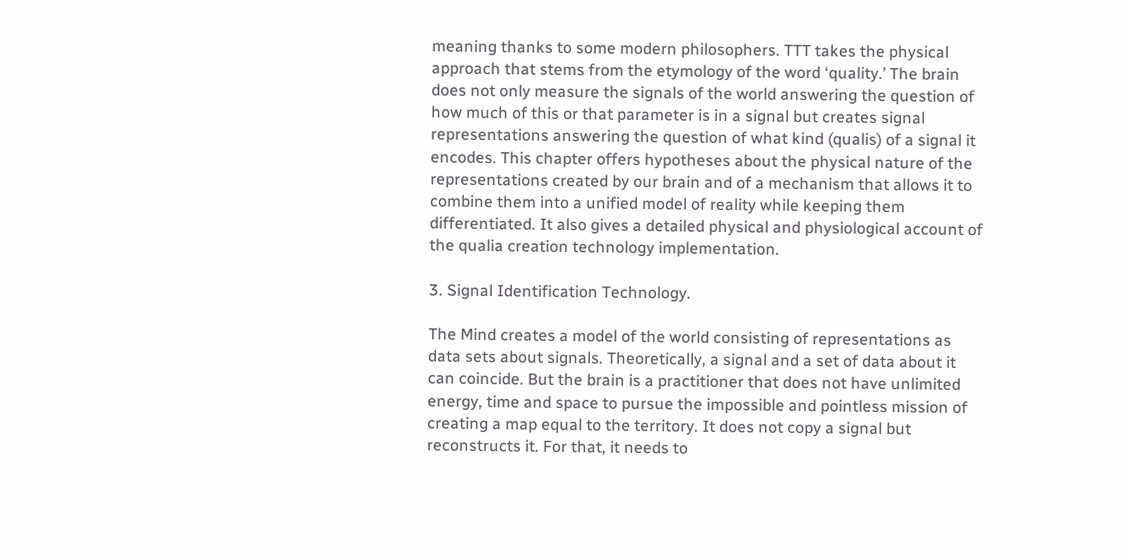meaning thanks to some modern philosophers. TTT takes the physical approach that stems from the etymology of the word ‘quality.’ The brain does not only measure the signals of the world answering the question of how much of this or that parameter is in a signal but creates signal representations answering the question of what kind (qualis) of a signal it encodes. This chapter offers hypotheses about the physical nature of the representations created by our brain and of a mechanism that allows it to combine them into a unified model of reality while keeping them differentiated. It also gives a detailed physical and physiological account of the qualia creation technology implementation.

3. Signal Identification Technology.

The Mind creates a model of the world consisting of representations as data sets about signals. Theoretically, a signal and a set of data about it can coincide. But the brain is a practitioner that does not have unlimited energy, time and space to pursue the impossible and pointless mission of creating a map equal to the territory. It does not copy a signal but reconstructs it. For that, it needs to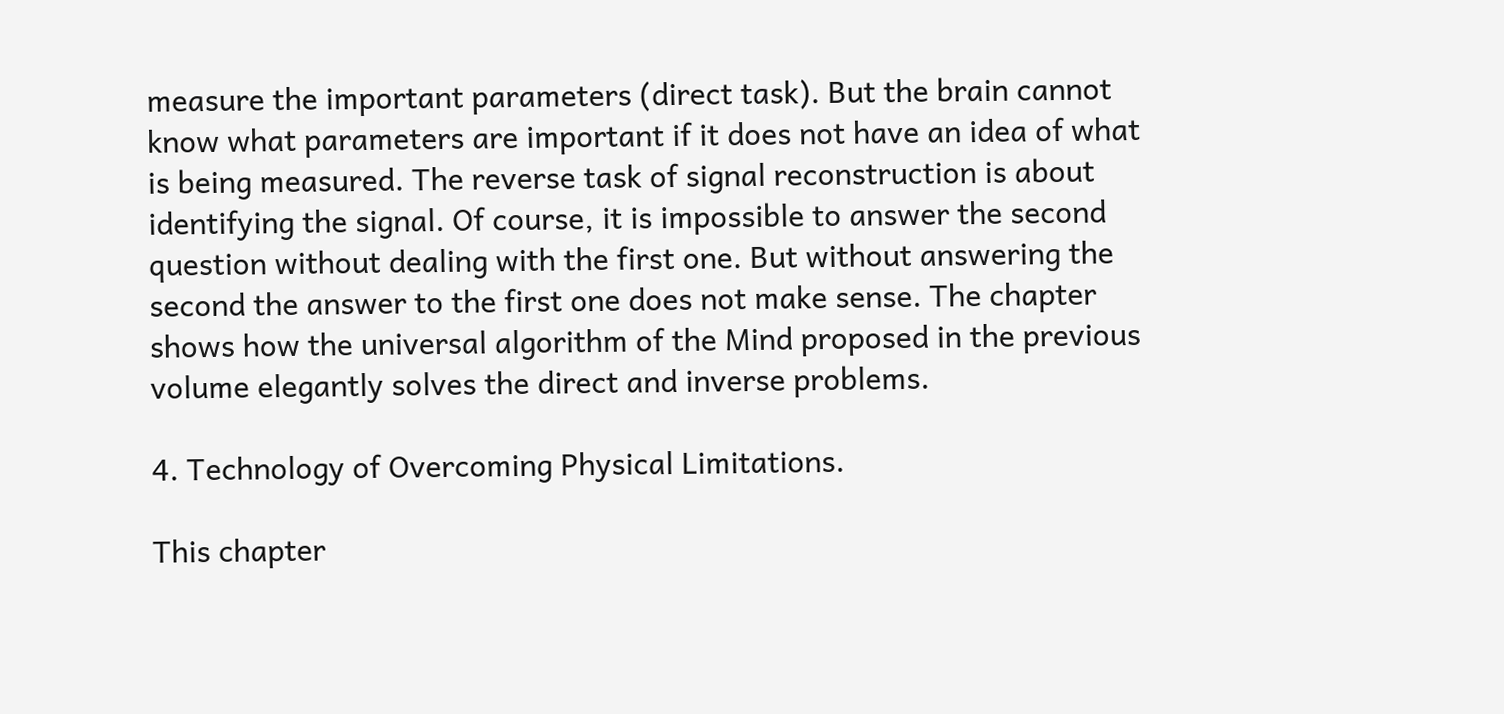measure the important parameters (direct task). But the brain cannot know what parameters are important if it does not have an idea of what is being measured. The reverse task of signal reconstruction is about identifying the signal. Of course, it is impossible to answer the second question without dealing with the first one. But without answering the second the answer to the first one does not make sense. The chapter shows how the universal algorithm of the Mind proposed in the previous volume elegantly solves the direct and inverse problems.

4. Technology of Overcoming Physical Limitations.

This chapter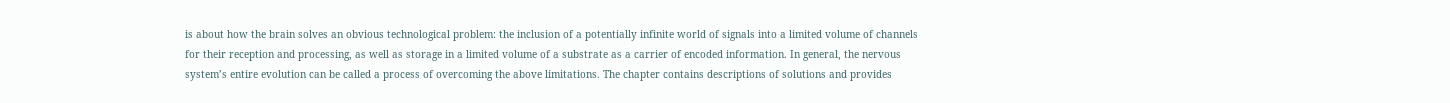is about how the brain solves an obvious technological problem: the inclusion of a potentially infinite world of signals into a limited volume of channels for their reception and processing, as well as storage in a limited volume of a substrate as a carrier of encoded information. In general, the nervous system’s entire evolution can be called a process of overcoming the above limitations. The chapter contains descriptions of solutions and provides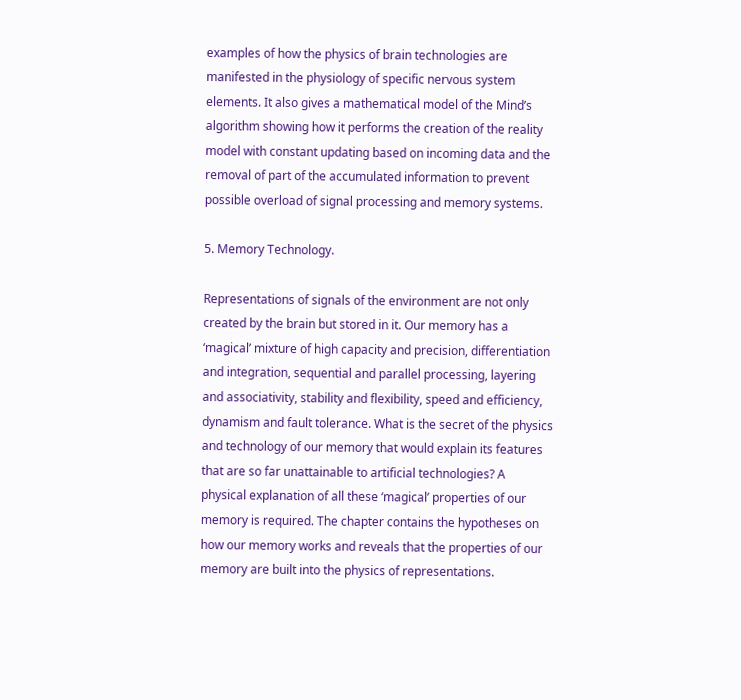examples of how the physics of brain technologies are manifested in the physiology of specific nervous system elements. It also gives a mathematical model of the Mind’s algorithm showing how it performs the creation of the reality model with constant updating based on incoming data and the removal of part of the accumulated information to prevent possible overload of signal processing and memory systems.

5. Memory Technology.

Representations of signals of the environment are not only created by the brain but stored in it. Our memory has a ‘magical’ mixture of high capacity and precision, differentiation and integration, sequential and parallel processing, layering and associativity, stability and flexibility, speed and efficiency, dynamism and fault tolerance. What is the secret of the physics and technology of our memory that would explain its features that are so far unattainable to artificial technologies? A physical explanation of all these ‘magical’ properties of our memory is required. The chapter contains the hypotheses on how our memory works and reveals that the properties of our memory are built into the physics of representations.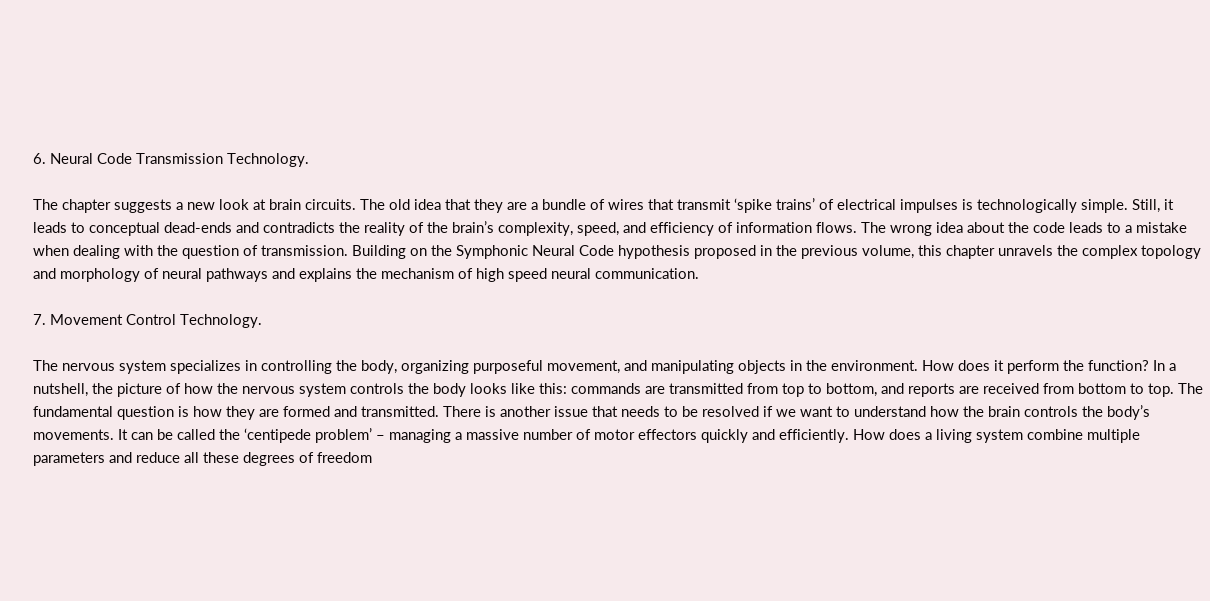6. Neural Code Transmission Technology.

The chapter suggests a new look at brain circuits. The old idea that they are a bundle of wires that transmit ‘spike trains’ of electrical impulses is technologically simple. Still, it leads to conceptual dead-ends and contradicts the reality of the brain’s complexity, speed, and efficiency of information flows. The wrong idea about the code leads to a mistake when dealing with the question of transmission. Building on the Symphonic Neural Code hypothesis proposed in the previous volume, this chapter unravels the complex topology and morphology of neural pathways and explains the mechanism of high speed neural communication.

7. Movement Control Technology.

The nervous system specializes in controlling the body, organizing purposeful movement, and manipulating objects in the environment. How does it perform the function? In a nutshell, the picture of how the nervous system controls the body looks like this: commands are transmitted from top to bottom, and reports are received from bottom to top. The fundamental question is how they are formed and transmitted. There is another issue that needs to be resolved if we want to understand how the brain controls the body’s movements. It can be called the ‘centipede problem’ – managing a massive number of motor effectors quickly and efficiently. How does a living system combine multiple parameters and reduce all these degrees of freedom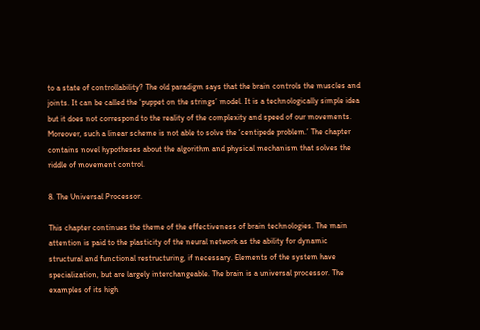to a state of controllability? The old paradigm says that the brain controls the muscles and joints. It can be called the ‘puppet on the strings’ model. It is a technologically simple idea but it does not correspond to the reality of the complexity and speed of our movements. Moreover, such a linear scheme is not able to solve the ‘centipede problem.’ The chapter contains novel hypotheses about the algorithm and physical mechanism that solves the riddle of movement control.

8. The Universal Processor.

This chapter continues the theme of the effectiveness of brain technologies. The main attention is paid to the plasticity of the neural network as the ability for dynamic structural and functional restructuring, if necessary. Elements of the system have specialization, but are largely interchangeable. The brain is a universal processor. The examples of its high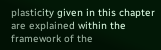plasticity given in this chapter are explained within the framework of the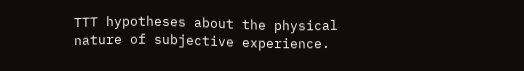TTT hypotheses about the physical nature of subjective experience.